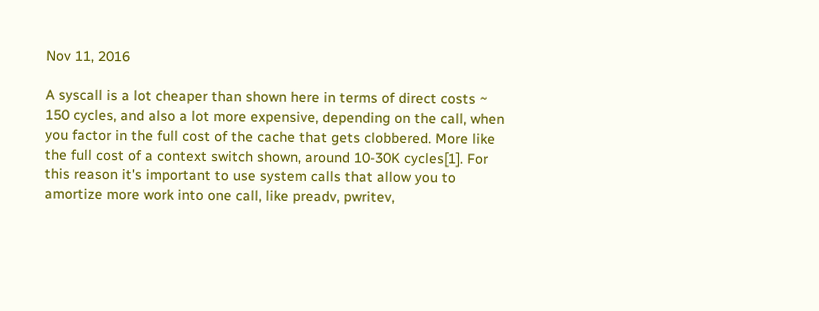Nov 11, 2016

A syscall is a lot cheaper than shown here in terms of direct costs ~ 150 cycles, and also a lot more expensive, depending on the call, when you factor in the full cost of the cache that gets clobbered. More like the full cost of a context switch shown, around 10-30K cycles[1]. For this reason it's important to use system calls that allow you to amortize more work into one call, like preadv, pwritev,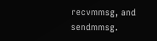recvmmsg, and sendmmsg.